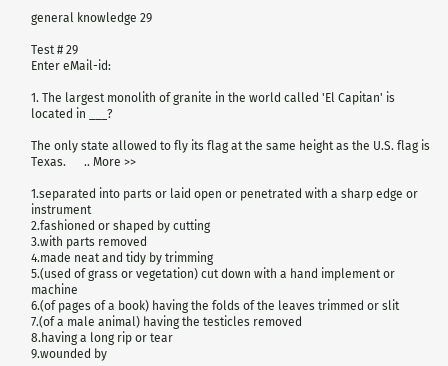general knowledge 29

Test # 29
Enter eMail-id:

1. The largest monolith of granite in the world called 'El Capitan' is located in ___?

The only state allowed to fly its flag at the same height as the U.S. flag is Texas.      .. More >>

1.separated into parts or laid open or penetrated with a sharp edge or instrument
2.fashioned or shaped by cutting
3.with parts removed
4.made neat and tidy by trimming
5.(used of grass or vegetation) cut down with a hand implement or machine
6.(of pages of a book) having the folds of the leaves trimmed or slit
7.(of a male animal) having the testicles removed
8.having a long rip or tear
9.wounded by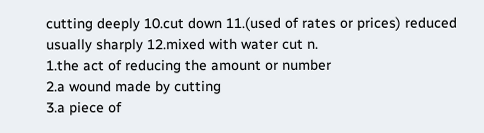cutting deeply 10.cut down 11.(used of rates or prices) reduced usually sharply 12.mixed with water cut n.
1.the act of reducing the amount or number
2.a wound made by cutting
3.a piece of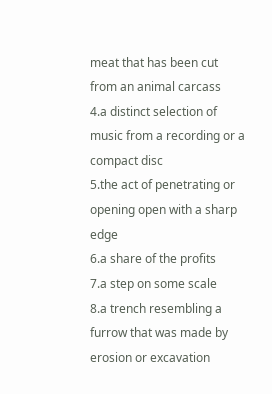meat that has been cut from an animal carcass
4.a distinct selection of music from a recording or a compact disc
5.the act of penetrating or opening open with a sharp edge
6.a share of the profits
7.a step on some scale
8.a trench resembling a furrow that was made by erosion or excavation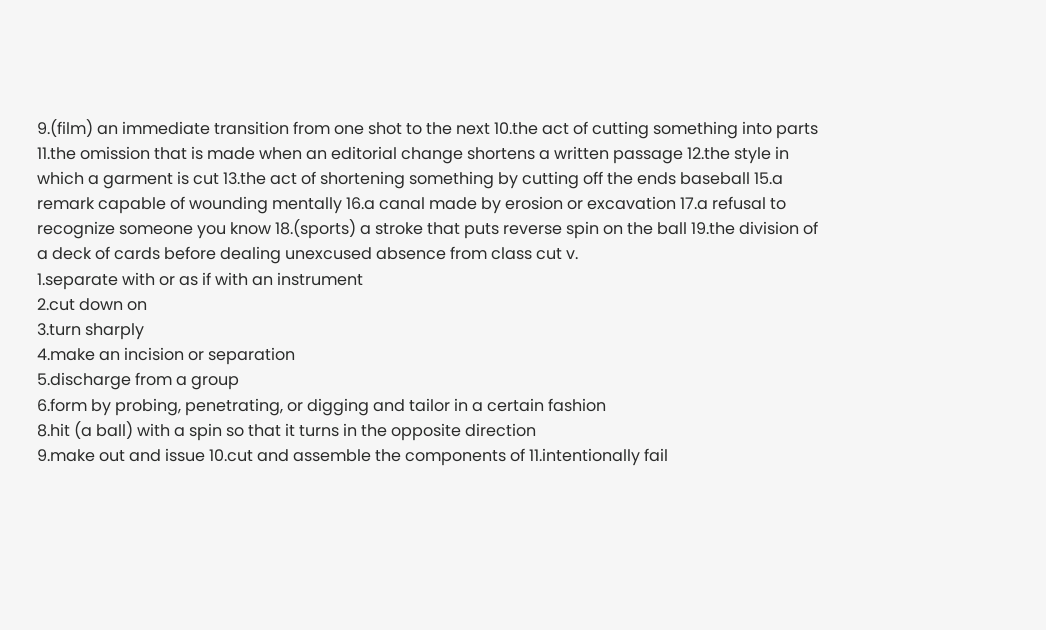9.(film) an immediate transition from one shot to the next 10.the act of cutting something into parts 11.the omission that is made when an editorial change shortens a written passage 12.the style in which a garment is cut 13.the act of shortening something by cutting off the ends baseball 15.a remark capable of wounding mentally 16.a canal made by erosion or excavation 17.a refusal to recognize someone you know 18.(sports) a stroke that puts reverse spin on the ball 19.the division of a deck of cards before dealing unexcused absence from class cut v.
1.separate with or as if with an instrument
2.cut down on
3.turn sharply
4.make an incision or separation
5.discharge from a group
6.form by probing, penetrating, or digging and tailor in a certain fashion
8.hit (a ball) with a spin so that it turns in the opposite direction
9.make out and issue 10.cut and assemble the components of 11.intentionally fail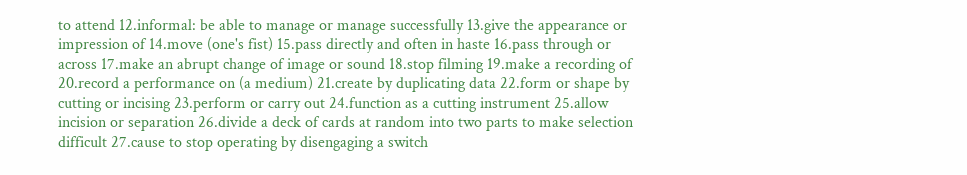to attend 12.informal: be able to manage or manage successfully 13.give the appearance or impression of 14.move (one's fist) 15.pass directly and often in haste 16.pass through or across 17.make an abrupt change of image or sound 18.stop filming 19.make a recording of 20.record a performance on (a medium) 21.create by duplicating data 22.form or shape by cutting or incising 23.perform or carry out 24.function as a cutting instrument 25.allow incision or separation 26.divide a deck of cards at random into two parts to make selection difficult 27.cause to stop operating by disengaging a switch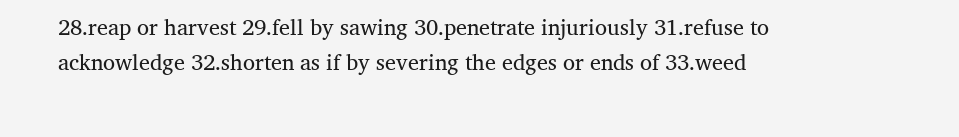28.reap or harvest 29.fell by sawing 30.penetrate injuriously 31.refuse to acknowledge 32.shorten as if by severing the edges or ends of 33.weed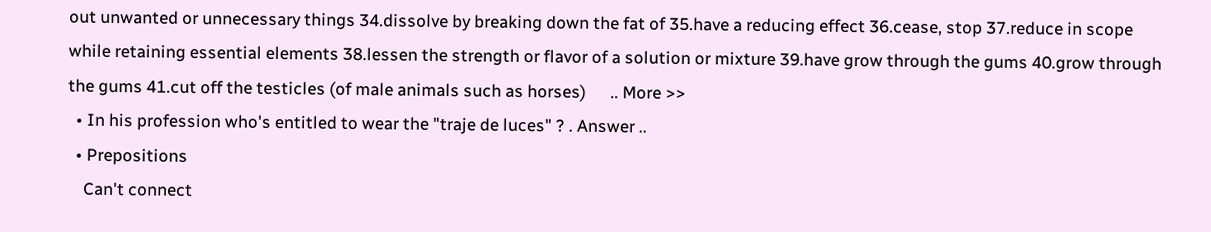out unwanted or unnecessary things 34.dissolve by breaking down the fat of 35.have a reducing effect 36.cease, stop 37.reduce in scope while retaining essential elements 38.lessen the strength or flavor of a solution or mixture 39.have grow through the gums 40.grow through the gums 41.cut off the testicles (of male animals such as horses)      .. More >>
  • In his profession who's entitled to wear the "traje de luces" ? . Answer ..
  • Prepositions
    Can't connect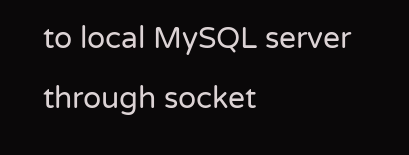to local MySQL server through socket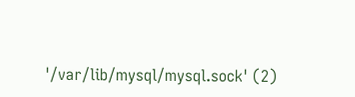'/var/lib/mysql/mysql.sock' (2)